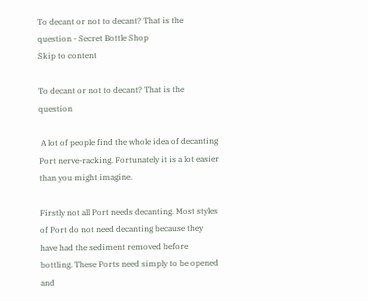To decant or not to decant? That is the question - Secret Bottle Shop
Skip to content

To decant or not to decant? That is the question

 A lot of people find the whole idea of decanting Port nerve-racking. Fortunately it is a lot easier than you might imagine.

Firstly not all Port needs decanting. Most styles of Port do not need decanting because they have had the sediment removed before bottling. These Ports need simply to be opened and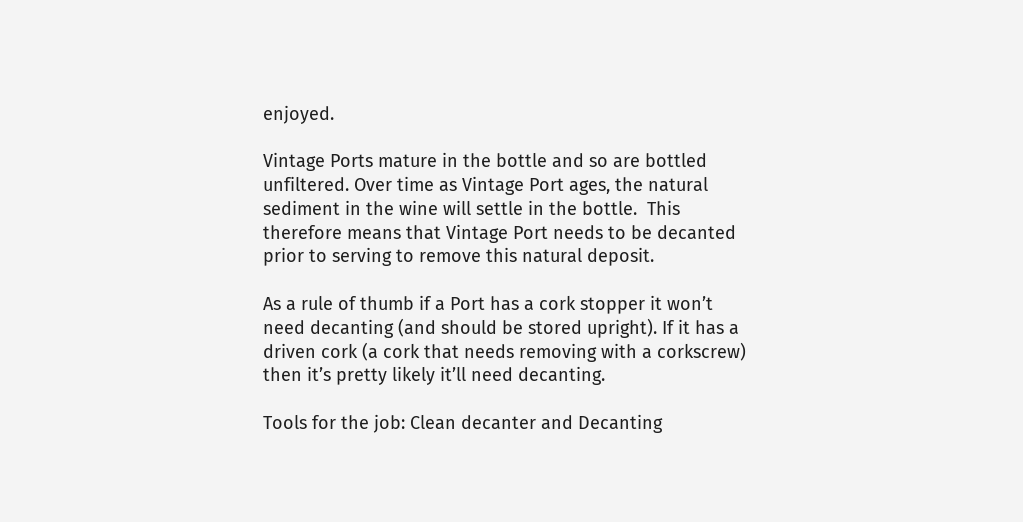enjoyed.

Vintage Ports mature in the bottle and so are bottled unfiltered. Over time as Vintage Port ages, the natural sediment in the wine will settle in the bottle.  This therefore means that Vintage Port needs to be decanted prior to serving to remove this natural deposit.

As a rule of thumb if a Port has a cork stopper it won’t need decanting (and should be stored upright). If it has a driven cork (a cork that needs removing with a corkscrew) then it’s pretty likely it’ll need decanting.

Tools for the job: Clean decanter and Decanting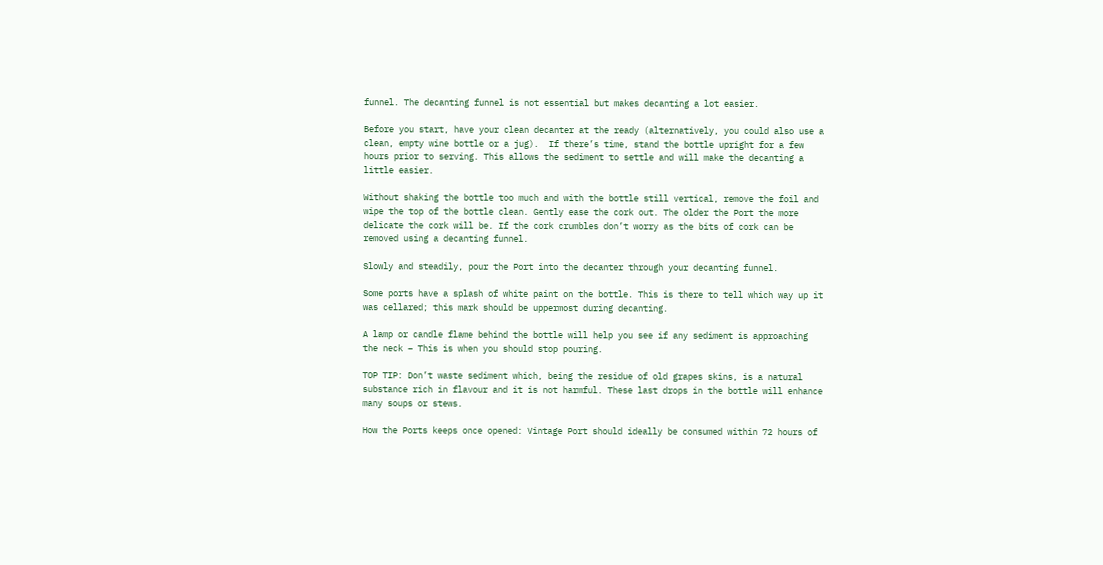funnel. The decanting funnel is not essential but makes decanting a lot easier.

Before you start, have your clean decanter at the ready (alternatively, you could also use a clean, empty wine bottle or a jug).  If there’s time, stand the bottle upright for a few hours prior to serving. This allows the sediment to settle and will make the decanting a little easier.

Without shaking the bottle too much and with the bottle still vertical, remove the foil and wipe the top of the bottle clean. Gently ease the cork out. The older the Port the more delicate the cork will be. If the cork crumbles don’t worry as the bits of cork can be removed using a decanting funnel.

Slowly and steadily, pour the Port into the decanter through your decanting funnel.

Some ports have a splash of white paint on the bottle. This is there to tell which way up it was cellared; this mark should be uppermost during decanting.

A lamp or candle flame behind the bottle will help you see if any sediment is approaching the neck – This is when you should stop pouring.

TOP TIP: Don’t waste sediment which, being the residue of old grapes skins, is a natural substance rich in flavour and it is not harmful. These last drops in the bottle will enhance many soups or stews.

How the Ports keeps once opened: Vintage Port should ideally be consumed within 72 hours of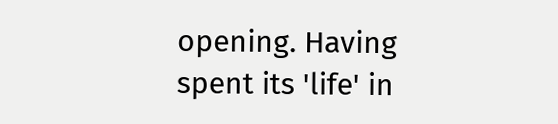opening. Having spent its 'life' in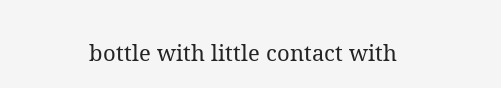bottle with little contact with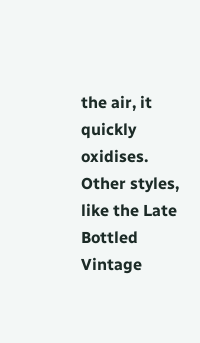the air, it quickly oxidises. Other styles, like the Late Bottled Vintage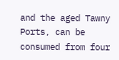and the aged Tawny Ports, can be consumed from four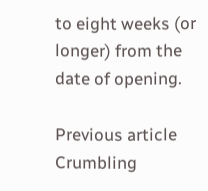to eight weeks (or longer) from the date of opening.

Previous article Crumbling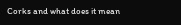Corks and what does it mean